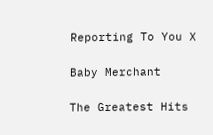Reporting To You X

Baby Merchant

The Greatest Hits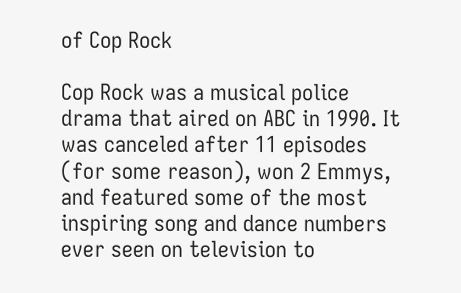of Cop Rock

Cop Rock was a musical police drama that aired on ABC in 1990. It was canceled after 11 episodes (for some reason), won 2 Emmys, and featured some of the most inspiring song and dance numbers ever seen on television to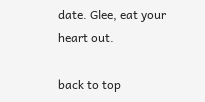date. Glee, eat your heart out.

back to top